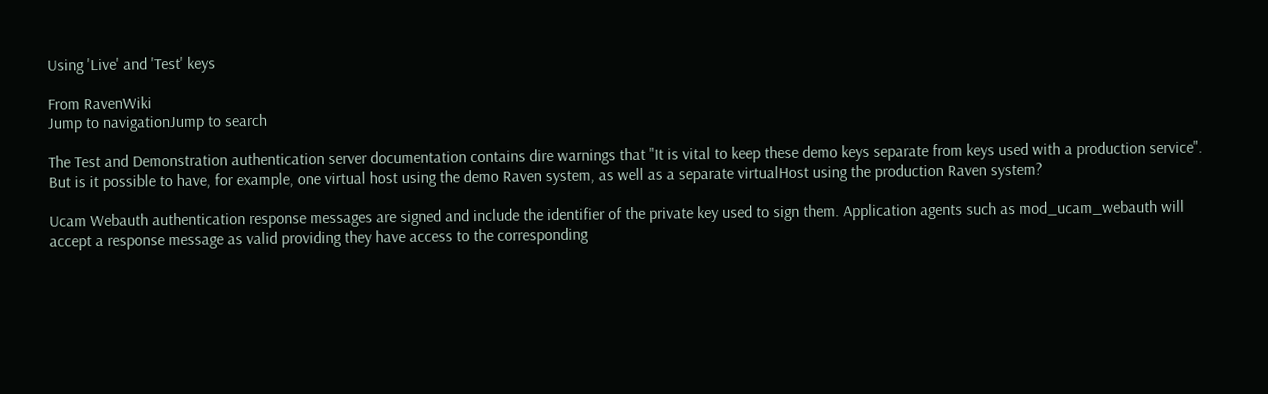Using 'Live' and 'Test' keys

From RavenWiki
Jump to navigationJump to search

The Test and Demonstration authentication server documentation contains dire warnings that "It is vital to keep these demo keys separate from keys used with a production service". But is it possible to have, for example, one virtual host using the demo Raven system, as well as a separate virtualHost using the production Raven system?

Ucam Webauth authentication response messages are signed and include the identifier of the private key used to sign them. Application agents such as mod_ucam_webauth will accept a response message as valid providing they have access to the corresponding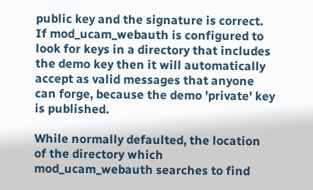public key and the signature is correct. If mod_ucam_webauth is configured to look for keys in a directory that includes the demo key then it will automatically accept as valid messages that anyone can forge, because the demo 'private' key is published.

While normally defaulted, the location of the directory which mod_ucam_webauth searches to find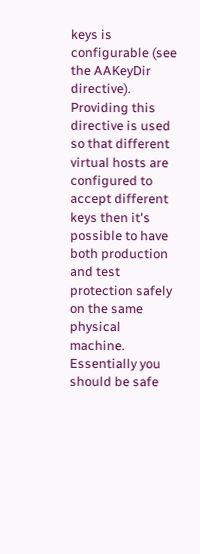keys is configurable (see the AAKeyDir directive). Providing this directive is used so that different virtual hosts are configured to accept different keys then it's possible to have both production and test protection safely on the same physical machine. Essentially you should be safe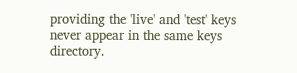providing the 'live' and 'test' keys never appear in the same keys directory.